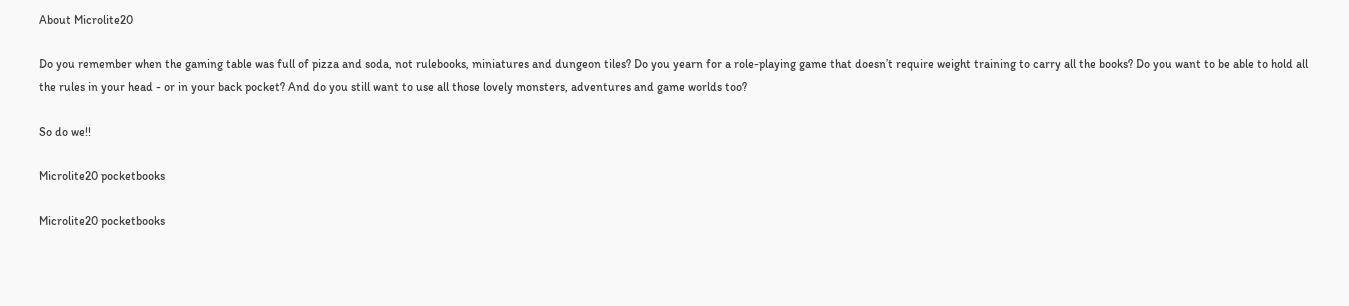About Microlite20

Do you remember when the gaming table was full of pizza and soda, not rulebooks, miniatures and dungeon tiles? Do you yearn for a role-playing game that doesn’t require weight training to carry all the books? Do you want to be able to hold all the rules in your head - or in your back pocket? And do you still want to use all those lovely monsters, adventures and game worlds too?

So do we!!

Microlite20 pocketbooks

Microlite20 pocketbooks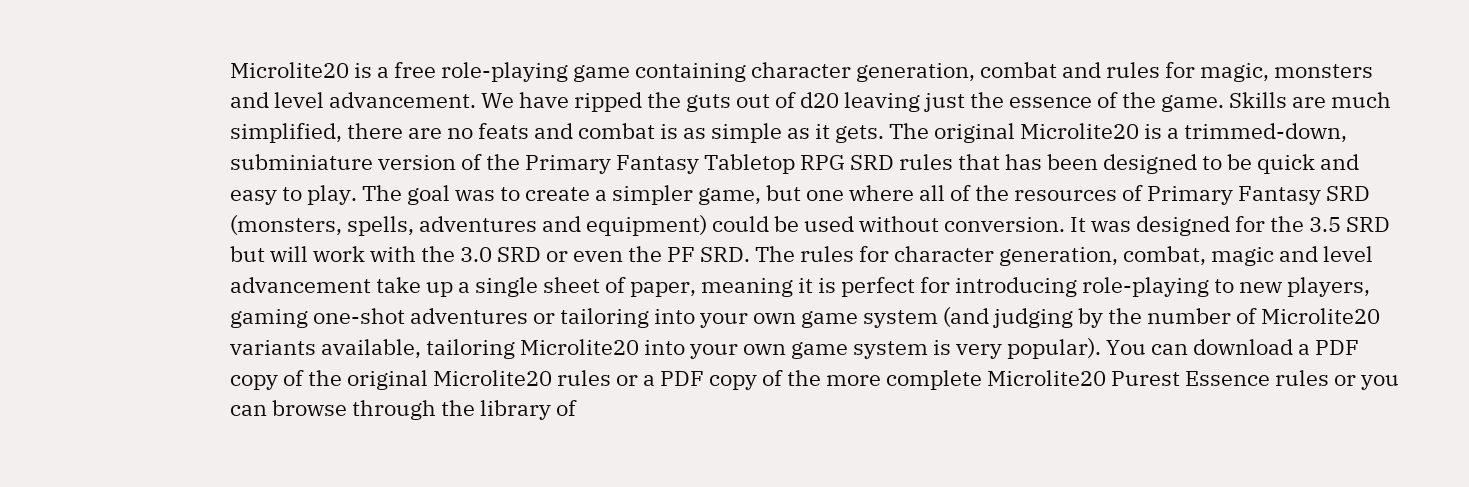Microlite20 is a free role-playing game containing character generation, combat and rules for magic, monsters and level advancement. We have ripped the guts out of d20 leaving just the essence of the game. Skills are much simplified, there are no feats and combat is as simple as it gets. The original Microlite20 is a trimmed-down, subminiature version of the Primary Fantasy Tabletop RPG SRD rules that has been designed to be quick and easy to play. The goal was to create a simpler game, but one where all of the resources of Primary Fantasy SRD (monsters, spells, adventures and equipment) could be used without conversion. It was designed for the 3.5 SRD but will work with the 3.0 SRD or even the PF SRD. The rules for character generation, combat, magic and level advancement take up a single sheet of paper, meaning it is perfect for introducing role-playing to new players, gaming one-shot adventures or tailoring into your own game system (and judging by the number of Microlite20 variants available, tailoring Microlite20 into your own game system is very popular). You can download a PDF copy of the original Microlite20 rules or a PDF copy of the more complete Microlite20 Purest Essence rules or you can browse through the library of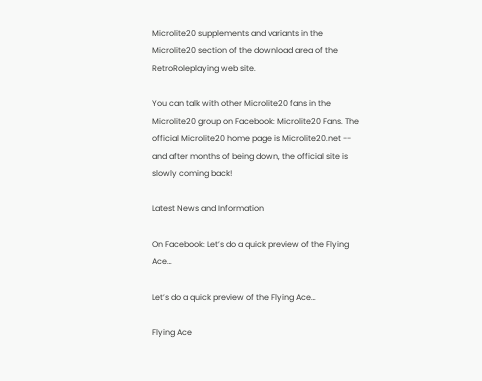Microlite20 supplements and variants in the Microlite20 section of the download area of the RetroRoleplaying web site.

You can talk with other Microlite20 fans in the Microlite20 group on Facebook: Microlite20 Fans. The official Microlite20 home page is Microlite20.net -- and after months of being down, the official site is slowly coming back!

Latest News and Information

On Facebook: Let’s do a quick preview of the Flying Ace…

Let’s do a quick preview of the Flying Ace…

Flying Ace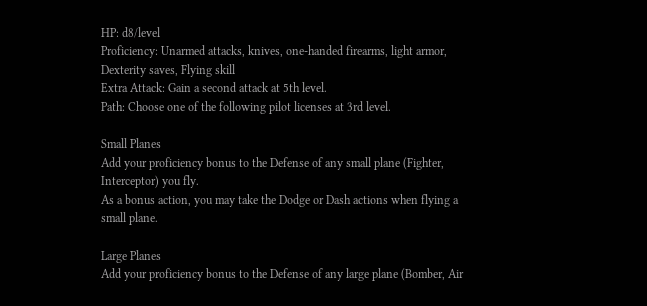HP: d8/level
Proficiency: Unarmed attacks, knives, one-handed firearms, light armor, Dexterity saves, Flying skill
Extra Attack: Gain a second attack at 5th level.
Path: Choose one of the following pilot licenses at 3rd level.

Small Planes
Add your proficiency bonus to the Defense of any small plane (Fighter, Interceptor) you fly.
As a bonus action, you may take the Dodge or Dash actions when flying a small plane.

Large Planes
Add your proficiency bonus to the Defense of any large plane (Bomber, Air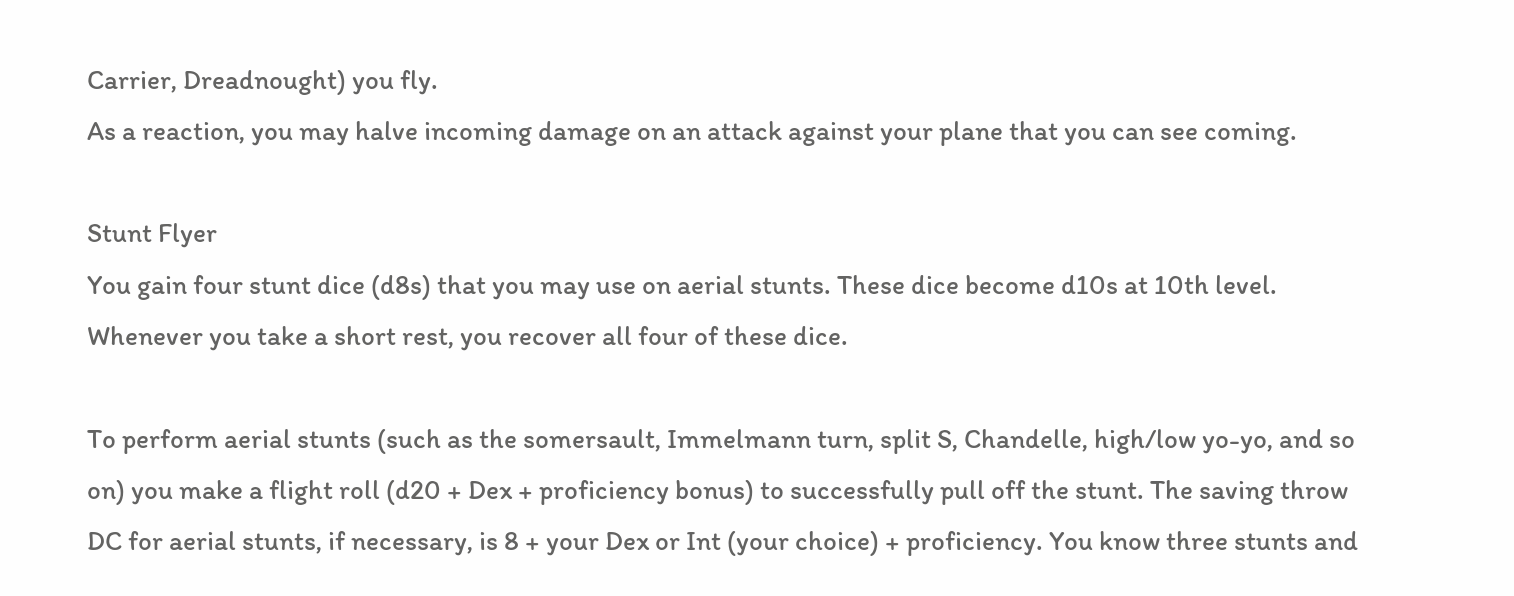Carrier, Dreadnought) you fly.
As a reaction, you may halve incoming damage on an attack against your plane that you can see coming.

Stunt Flyer
You gain four stunt dice (d8s) that you may use on aerial stunts. These dice become d10s at 10th level. Whenever you take a short rest, you recover all four of these dice.

To perform aerial stunts (such as the somersault, Immelmann turn, split S, Chandelle, high/low yo-yo, and so on) you make a flight roll (d20 + Dex + proficiency bonus) to successfully pull off the stunt. The saving throw DC for aerial stunts, if necessary, is 8 + your Dex or Int (your choice) + proficiency. You know three stunts and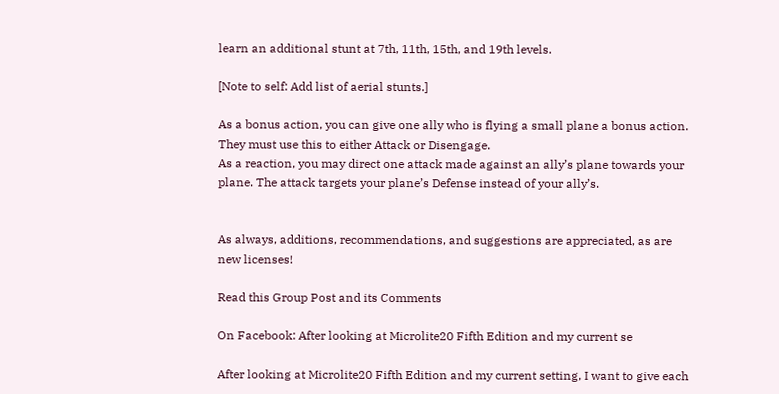learn an additional stunt at 7th, 11th, 15th, and 19th levels.

[Note to self: Add list of aerial stunts.]

As a bonus action, you can give one ally who is flying a small plane a bonus action. They must use this to either Attack or Disengage.
As a reaction, you may direct one attack made against an ally’s plane towards your plane. The attack targets your plane’s Defense instead of your ally’s.


As always, additions, recommendations, and suggestions are appreciated, as are new licenses!

Read this Group Post and its Comments

On Facebook: After looking at Microlite20 Fifth Edition and my current se

After looking at Microlite20 Fifth Edition and my current setting, I want to give each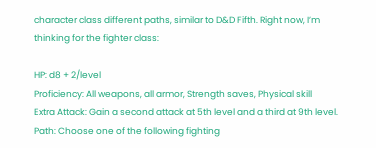character class different paths, similar to D&D Fifth. Right now, I’m thinking for the fighter class:

HP: d8 + 2/level
Proficiency: All weapons, all armor, Strength saves, Physical skill
Extra Attack: Gain a second attack at 5th level and a third at 9th level.
Path: Choose one of the following fighting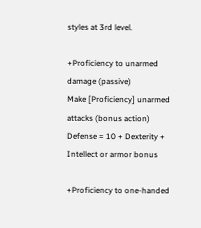styles at 3rd level.

+Proficiency to unarmed damage (passive)
Make [Proficiency] unarmed attacks (bonus action)
Defense = 10 + Dexterity + Intellect or armor bonus

+Proficiency to one-handed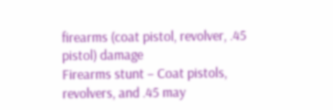firearms (coat pistol, revolver, .45 pistol) damage
Firearms stunt – Coat pistols, revolvers, and .45 may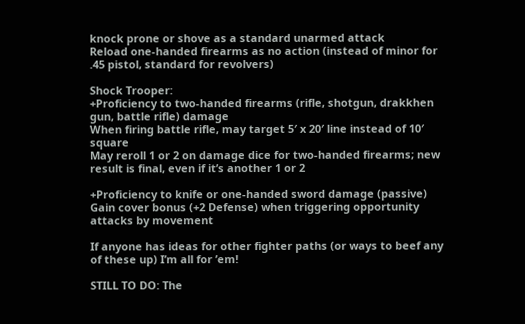knock prone or shove as a standard unarmed attack
Reload one-handed firearms as no action (instead of minor for .45 pistol, standard for revolvers)

Shock Trooper:
+Proficiency to two-handed firearms (rifle, shotgun, drakkhen gun, battle rifle) damage
When firing battle rifle, may target 5′ x 20′ line instead of 10′ square
May reroll 1 or 2 on damage dice for two-handed firearms; new result is final, even if it’s another 1 or 2

+Proficiency to knife or one-handed sword damage (passive)
Gain cover bonus (+2 Defense) when triggering opportunity attacks by movement

If anyone has ideas for other fighter paths (or ways to beef any of these up) I’m all for ’em!

STILL TO DO: The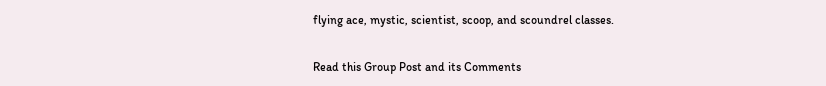flying ace, mystic, scientist, scoop, and scoundrel classes.

Read this Group Post and its Comments